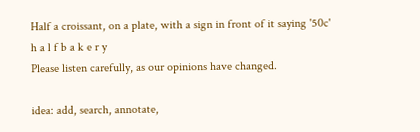Half a croissant, on a plate, with a sign in front of it saying '50c'
h a l f b a k e r y
Please listen carefully, as our opinions have changed.

idea: add, search, annotate,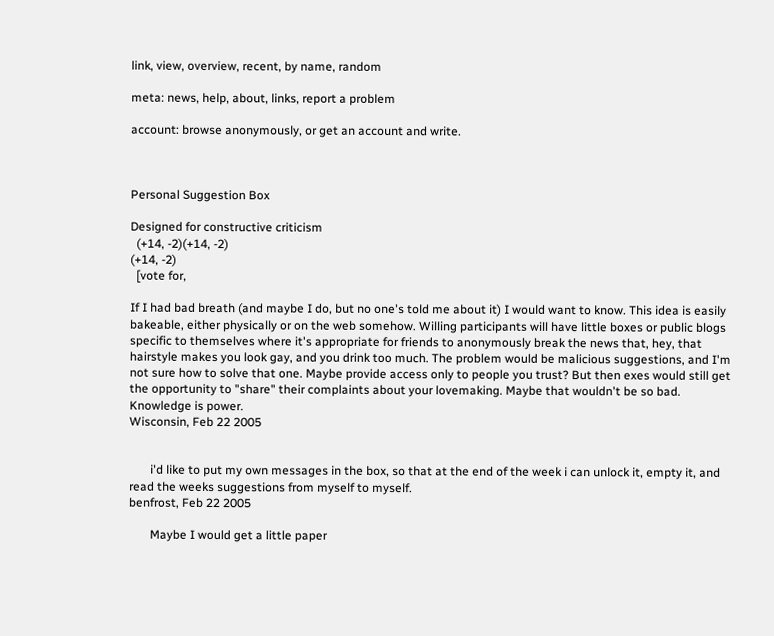link, view, overview, recent, by name, random

meta: news, help, about, links, report a problem

account: browse anonymously, or get an account and write.



Personal Suggestion Box

Designed for constructive criticism
  (+14, -2)(+14, -2)
(+14, -2)
  [vote for,

If I had bad breath (and maybe I do, but no one's told me about it) I would want to know. This idea is easily bakeable, either physically or on the web somehow. Willing participants will have little boxes or public blogs specific to themselves where it's appropriate for friends to anonymously break the news that, hey, that hairstyle makes you look gay, and you drink too much. The problem would be malicious suggestions, and I'm not sure how to solve that one. Maybe provide access only to people you trust? But then exes would still get the opportunity to "share" their complaints about your lovemaking. Maybe that wouldn't be so bad. Knowledge is power.
Wisconsin, Feb 22 2005


       i'd like to put my own messages in the box, so that at the end of the week i can unlock it, empty it, and read the weeks suggestions from myself to myself.
benfrost, Feb 22 2005

       Maybe I would get a little paper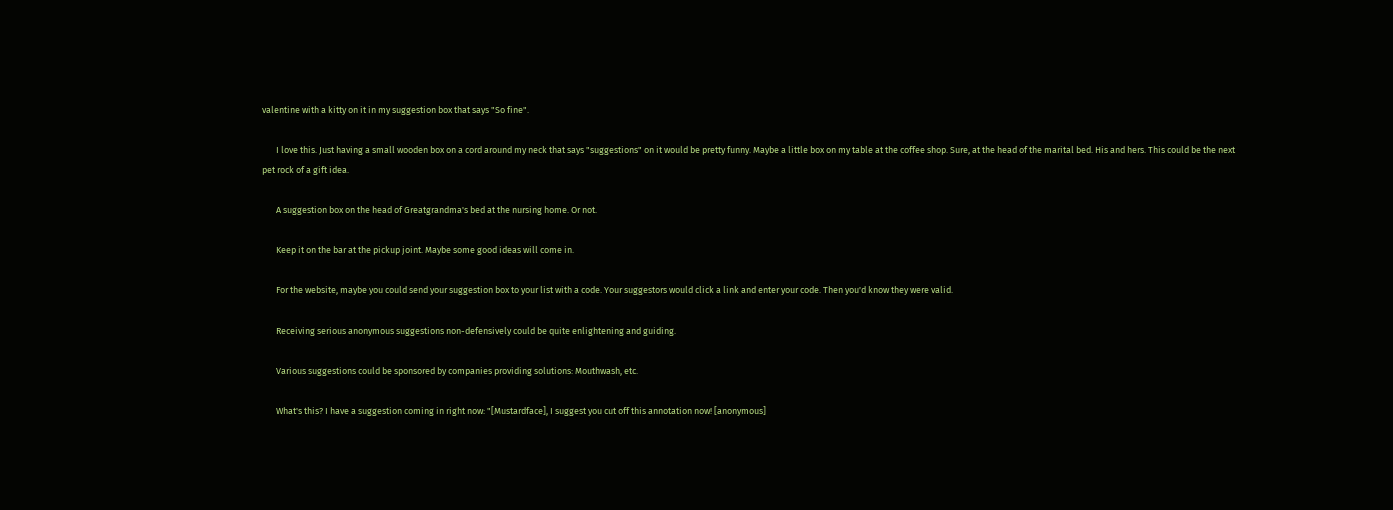valentine with a kitty on it in my suggestion box that says "So fine".

       I love this. Just having a small wooden box on a cord around my neck that says "suggestions" on it would be pretty funny. Maybe a little box on my table at the coffee shop. Sure, at the head of the marital bed. His and hers. This could be the next pet rock of a gift idea.

       A suggestion box on the head of Greatgrandma's bed at the nursing home. Or not.

       Keep it on the bar at the pickup joint. Maybe some good ideas will come in.

       For the website, maybe you could send your suggestion box to your list with a code. Your suggestors would click a link and enter your code. Then you'd know they were valid.

       Receiving serious anonymous suggestions non-defensively could be quite enlightening and guiding.

       Various suggestions could be sponsored by companies providing solutions: Mouthwash, etc.

       What's this? I have a suggestion coming in right now: "[Mustardface], I suggest you cut off this annotation now! [anonymous]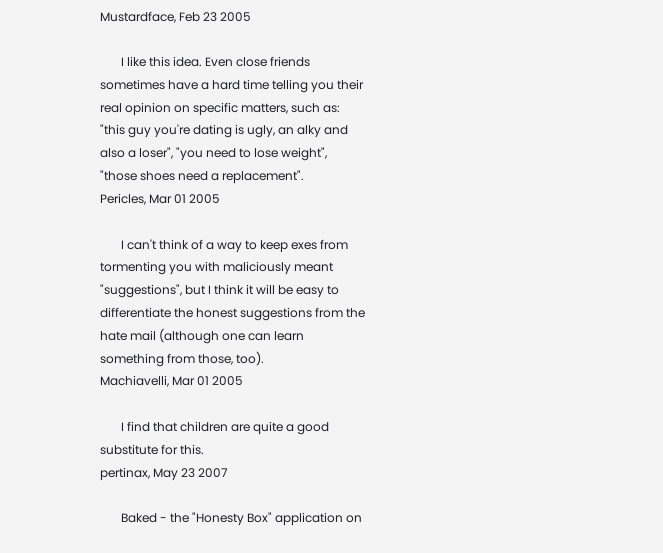Mustardface, Feb 23 2005

       I like this idea. Even close friends sometimes have a hard time telling you their real opinion on specific matters, such as: "this guy you're dating is ugly, an alky and also a loser", "you need to lose weight", "those shoes need a replacement".
Pericles, Mar 01 2005

       I can't think of a way to keep exes from tormenting you with maliciously meant "suggestions", but I think it will be easy to differentiate the honest suggestions from the hate mail (although one can learn something from those, too).
Machiavelli, Mar 01 2005

       I find that children are quite a good substitute for this.
pertinax, May 23 2007

       Baked - the "Honesty Box" application on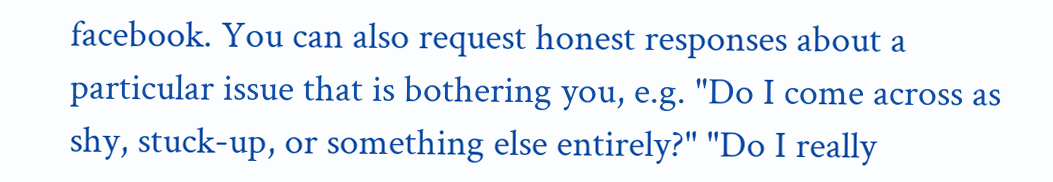facebook. You can also request honest responses about a particular issue that is bothering you, e.g. "Do I come across as shy, stuck-up, or something else entirely?" "Do I really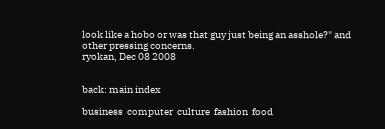look like a hobo or was that guy just being an asshole?" and other pressing concerns.
ryokan, Dec 08 2008


back: main index

business  computer  culture  fashion  food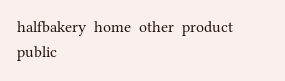halfbakery  home  other  product  public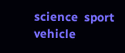science  sport  vehicle